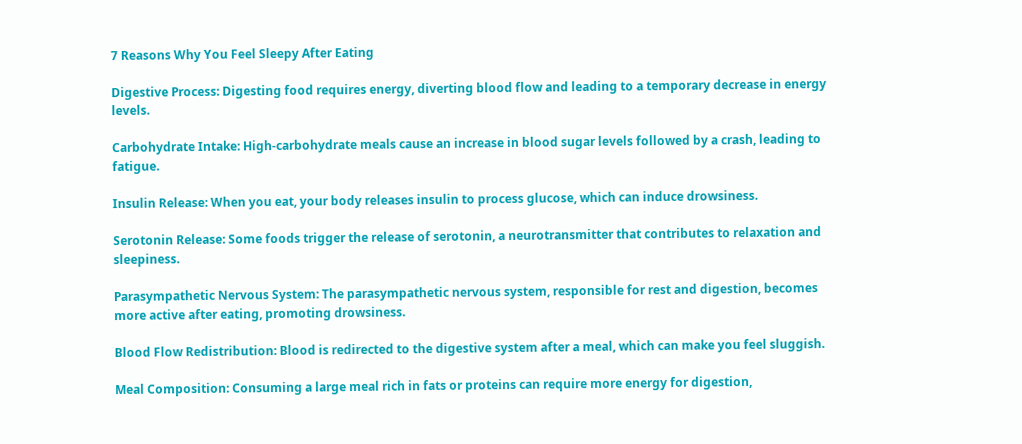7 Reasons Why You Feel Sleepy After Eating

Digestive Process: Digesting food requires energy, diverting blood flow and leading to a temporary decrease in energy levels.

Carbohydrate Intake: High-carbohydrate meals cause an increase in blood sugar levels followed by a crash, leading to fatigue.

Insulin Release: When you eat, your body releases insulin to process glucose, which can induce drowsiness.

Serotonin Release: Some foods trigger the release of serotonin, a neurotransmitter that contributes to relaxation and sleepiness.

Parasympathetic Nervous System: The parasympathetic nervous system, responsible for rest and digestion, becomes more active after eating, promoting drowsiness.

Blood Flow Redistribution: Blood is redirected to the digestive system after a meal, which can make you feel sluggish.

Meal Composition: Consuming a large meal rich in fats or proteins can require more energy for digestion,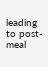leading to post-meal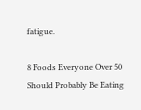fatigue.

8 Foods Everyone Over 50 Should Probably Be Eating